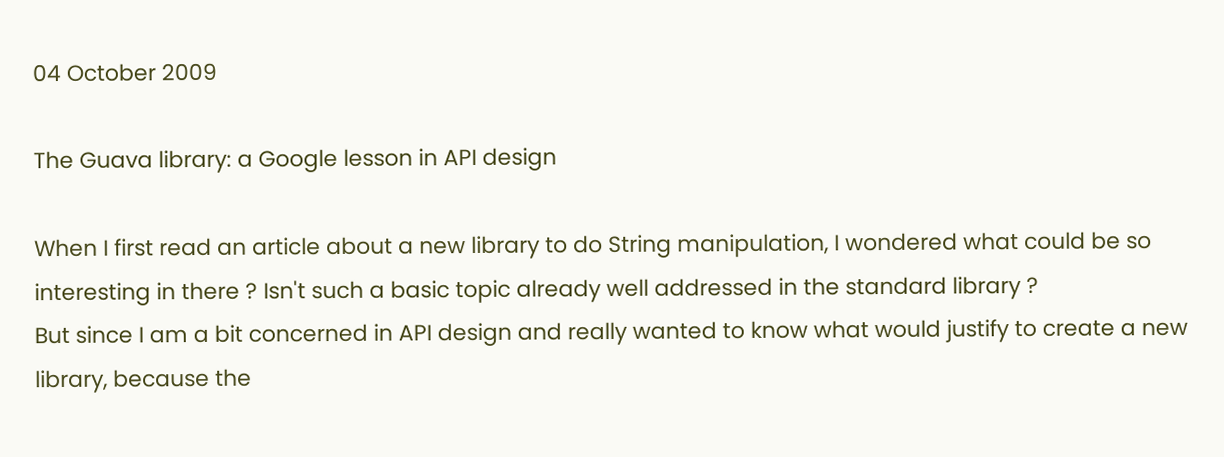04 October 2009

The Guava library: a Google lesson in API design

When I first read an article about a new library to do String manipulation, I wondered what could be so interesting in there ? Isn't such a basic topic already well addressed in the standard library ?
But since I am a bit concerned in API design and really wanted to know what would justify to create a new library, because the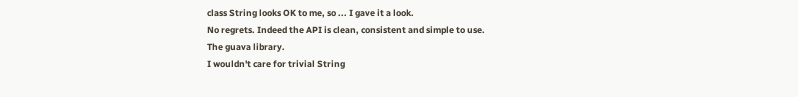class String looks OK to me, so ... I gave it a look.
No regrets. Indeed the API is clean, consistent and simple to use.
The guava library.
I wouldn't care for trivial String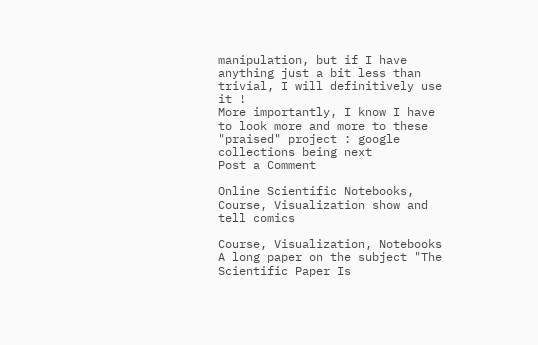manipulation, but if I have anything just a bit less than trivial, I will definitively use it !
More importantly, I know I have to look more and more to these "praised" project : google collections being next
Post a Comment

Online Scientific Notebooks, Course, Visualization show and tell comics

Course, Visualization, Notebooks A long paper on the subject "The Scientific Paper Is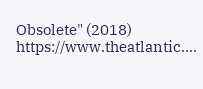Obsolete" (2018) https://www.theatlantic....